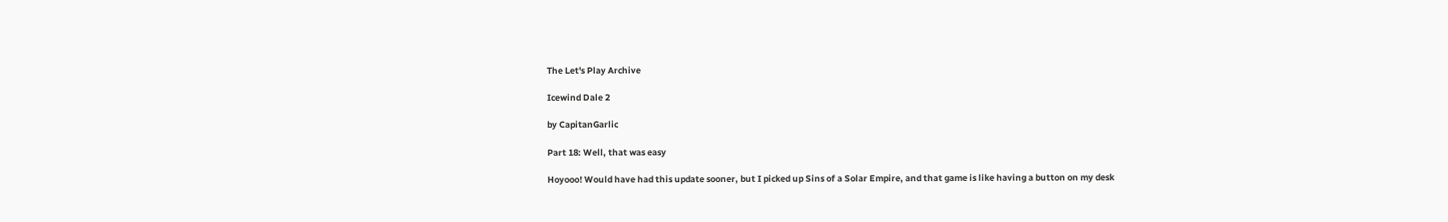The Let's Play Archive

Icewind Dale 2

by CapitanGarlic

Part 18: Well, that was easy

Hoyooo! Would have had this update sooner, but I picked up Sins of a Solar Empire, and that game is like having a button on my desk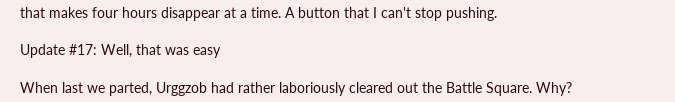that makes four hours disappear at a time. A button that I can't stop pushing.

Update #17: Well, that was easy

When last we parted, Urggzob had rather laboriously cleared out the Battle Square. Why?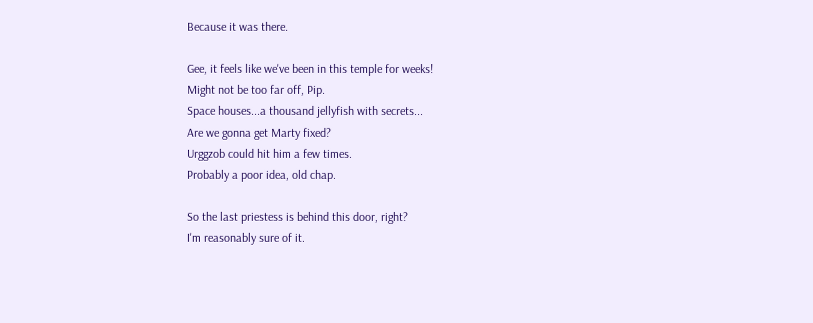Because it was there.

Gee, it feels like we've been in this temple for weeks!
Might not be too far off, Pip.
Space houses...a thousand jellyfish with secrets...
Are we gonna get Marty fixed?
Urggzob could hit him a few times.
Probably a poor idea, old chap.

So the last priestess is behind this door, right?
I'm reasonably sure of it.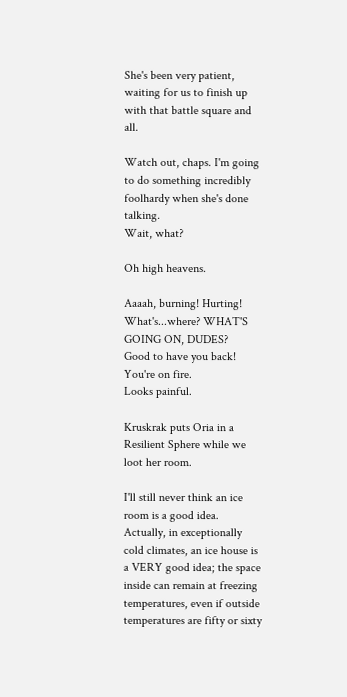She's been very patient, waiting for us to finish up with that battle square and all.

Watch out, chaps. I'm going to do something incredibly foolhardy when she's done talking.
Wait, what?

Oh high heavens.

Aaaah, burning! Hurting! What's...where? WHAT'S GOING ON, DUDES?
Good to have you back! You're on fire.
Looks painful.

Kruskrak puts Oria in a Resilient Sphere while we loot her room.

I'll still never think an ice room is a good idea.
Actually, in exceptionally cold climates, an ice house is a VERY good idea; the space inside can remain at freezing temperatures, even if outside temperatures are fifty or sixty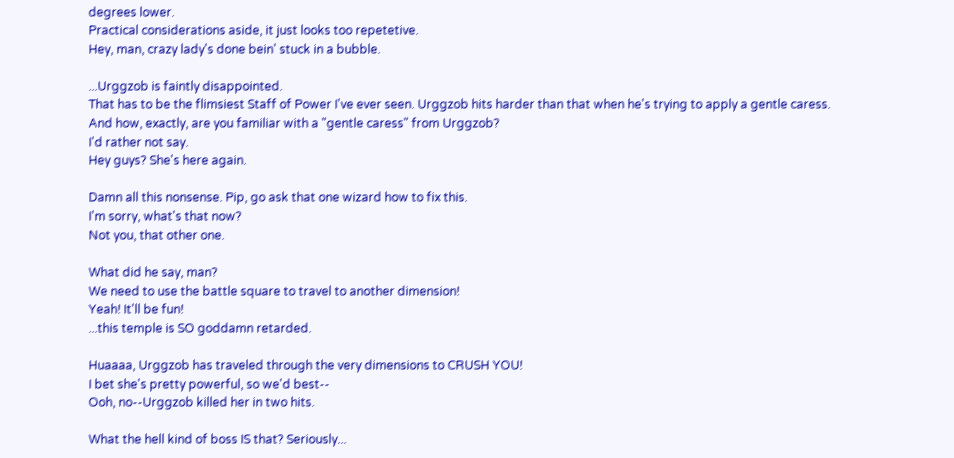degrees lower.
Practical considerations aside, it just looks too repetetive.
Hey, man, crazy lady's done bein' stuck in a bubble.

...Urggzob is faintly disappointed.
That has to be the flimsiest Staff of Power I've ever seen. Urggzob hits harder than that when he's trying to apply a gentle caress.
And how, exactly, are you familiar with a "gentle caress" from Urggzob?
I'd rather not say.
Hey guys? She's here again.

Damn all this nonsense. Pip, go ask that one wizard how to fix this.
I'm sorry, what's that now?
Not you, that other one.

What did he say, man?
We need to use the battle square to travel to another dimension!
Yeah! It'll be fun!
...this temple is SO goddamn retarded.

Huaaaa, Urggzob has traveled through the very dimensions to CRUSH YOU!
I bet she's pretty powerful, so we'd best--
Ooh, no--Urggzob killed her in two hits.

What the hell kind of boss IS that? Seriously...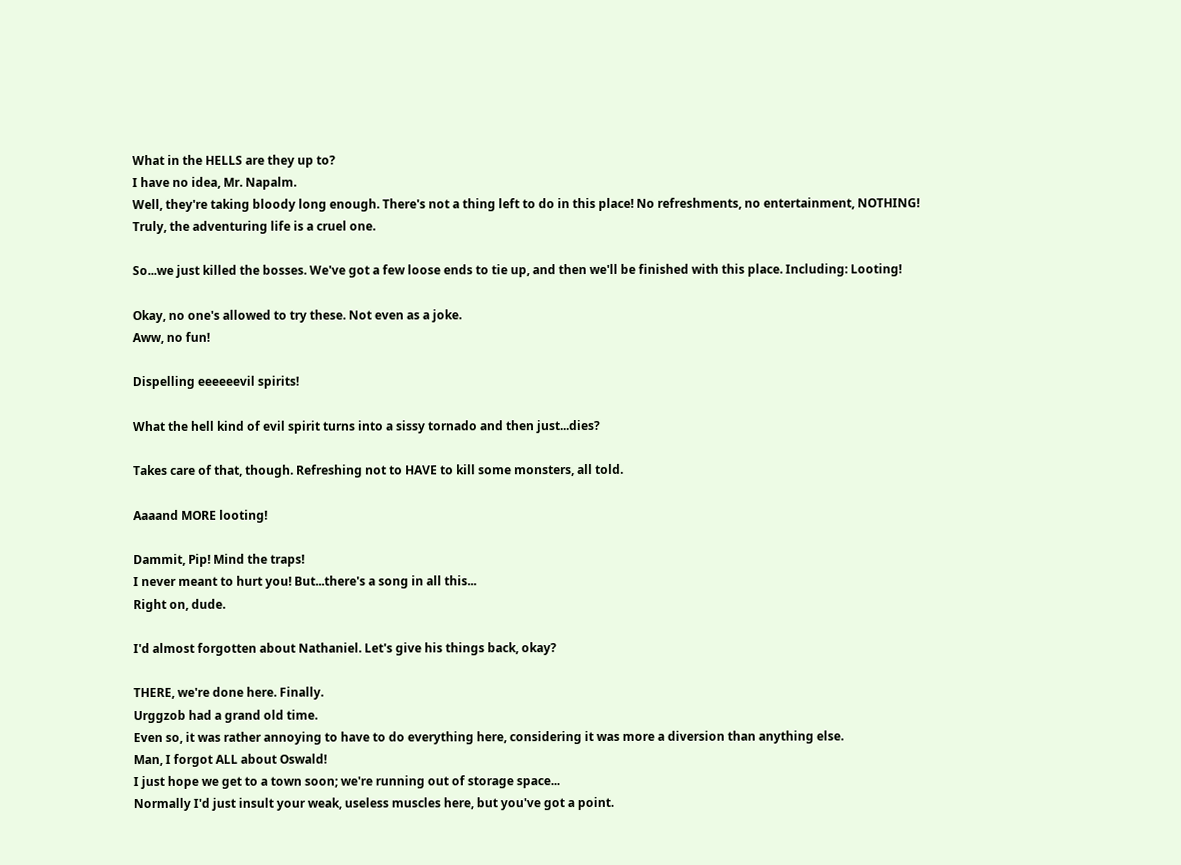What in the HELLS are they up to?
I have no idea, Mr. Napalm.
Well, they're taking bloody long enough. There's not a thing left to do in this place! No refreshments, no entertainment, NOTHING!
Truly, the adventuring life is a cruel one.

So...we just killed the bosses. We've got a few loose ends to tie up, and then we'll be finished with this place. Including: Looting!

Okay, no one's allowed to try these. Not even as a joke.
Aww, no fun!

Dispelling eeeeeevil spirits!

What the hell kind of evil spirit turns into a sissy tornado and then just...dies?

Takes care of that, though. Refreshing not to HAVE to kill some monsters, all told.

Aaaand MORE looting!

Dammit, Pip! Mind the traps!
I never meant to hurt you! But...there's a song in all this...
Right on, dude.

I'd almost forgotten about Nathaniel. Let's give his things back, okay?

THERE, we're done here. Finally.
Urggzob had a grand old time.
Even so, it was rather annoying to have to do everything here, considering it was more a diversion than anything else.
Man, I forgot ALL about Oswald!
I just hope we get to a town soon; we're running out of storage space...
Normally I'd just insult your weak, useless muscles here, but you've got a point.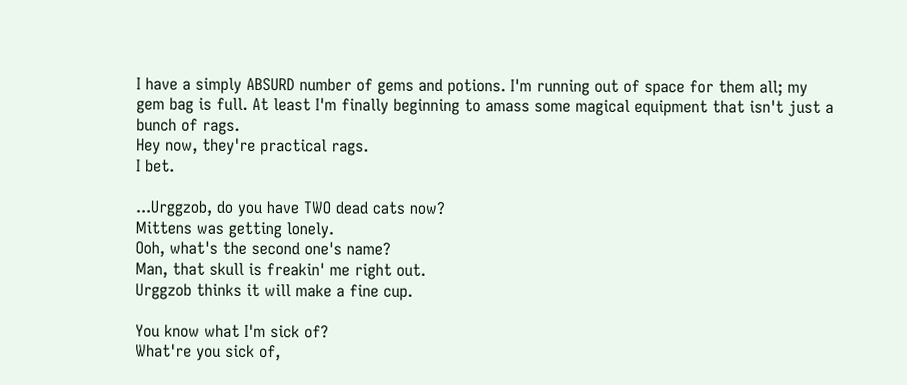I have a simply ABSURD number of gems and potions. I'm running out of space for them all; my gem bag is full. At least I'm finally beginning to amass some magical equipment that isn't just a bunch of rags.
Hey now, they're practical rags.
I bet.

...Urggzob, do you have TWO dead cats now?
Mittens was getting lonely.
Ooh, what's the second one's name?
Man, that skull is freakin' me right out.
Urggzob thinks it will make a fine cup.

You know what I'm sick of?
What're you sick of,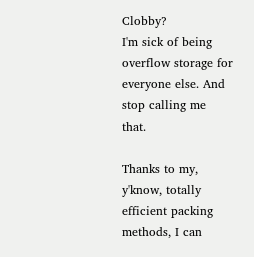Clobby?
I'm sick of being overflow storage for everyone else. And stop calling me that.

Thanks to my, y'know, totally efficient packing methods, I can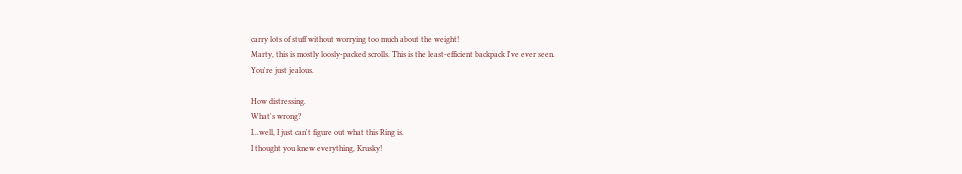carry lots of stuff without worrying too much about the weight!
Marty, this is mostly loosly-packed scrolls. This is the least-efficient backpack I've ever seen.
You're just jealous.

How distressing.
What's wrong?
I...well, I just can't figure out what this Ring is.
I thought you knew everything, Krusky!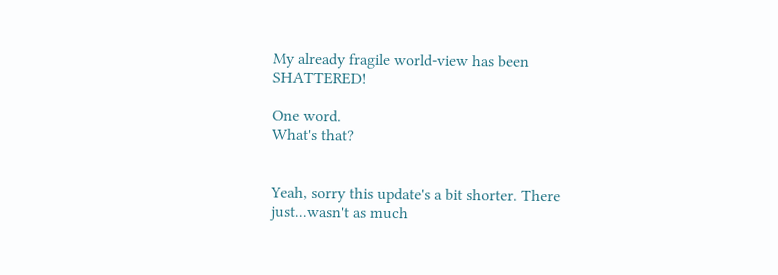My already fragile world-view has been SHATTERED!

One word.
What's that?


Yeah, sorry this update's a bit shorter. There just...wasn't as much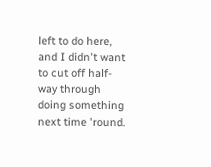left to do here, and I didn't want to cut off half-way through doing something next time 'round.